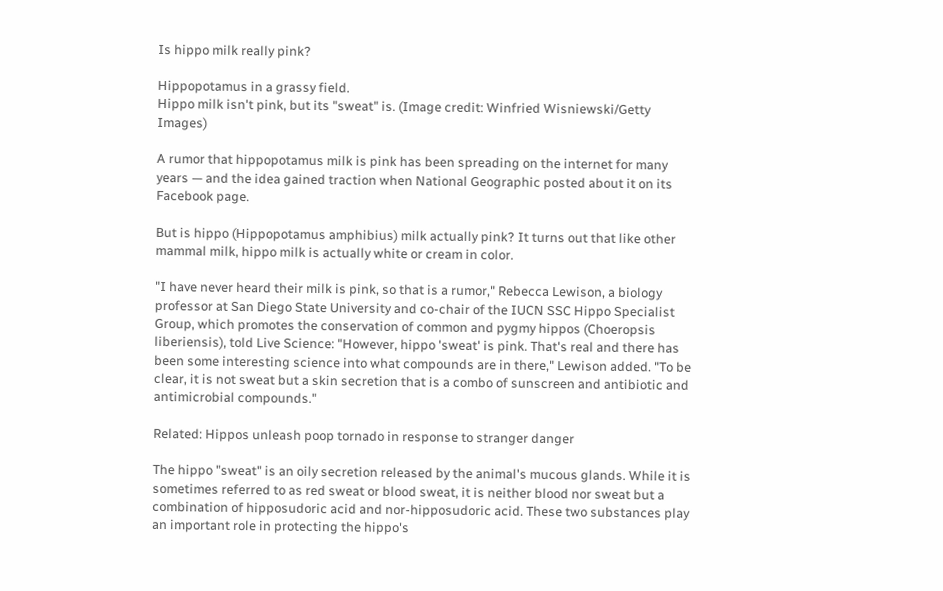Is hippo milk really pink?

Hippopotamus in a grassy field.
Hippo milk isn't pink, but its "sweat" is. (Image credit: Winfried Wisniewski/Getty Images)

A rumor that hippopotamus milk is pink has been spreading on the internet for many years — and the idea gained traction when National Geographic posted about it on its Facebook page.

But is hippo (Hippopotamus amphibius) milk actually pink? It turns out that like other mammal milk, hippo milk is actually white or cream in color.

"I have never heard their milk is pink, so that is a rumor," Rebecca Lewison, a biology professor at San Diego State University and co-chair of the IUCN SSC Hippo Specialist Group, which promotes the conservation of common and pygmy hippos (Choeropsis liberiensis), told Live Science: "However, hippo 'sweat' is pink. That's real and there has been some interesting science into what compounds are in there," Lewison added. "To be clear, it is not sweat but a skin secretion that is a combo of sunscreen and antibiotic and antimicrobial compounds."

Related: Hippos unleash poop tornado in response to stranger danger

The hippo "sweat" is an oily secretion released by the animal's mucous glands. While it is sometimes referred to as red sweat or blood sweat, it is neither blood nor sweat but a combination of hipposudoric acid and nor-hipposudoric acid. These two substances play an important role in protecting the hippo's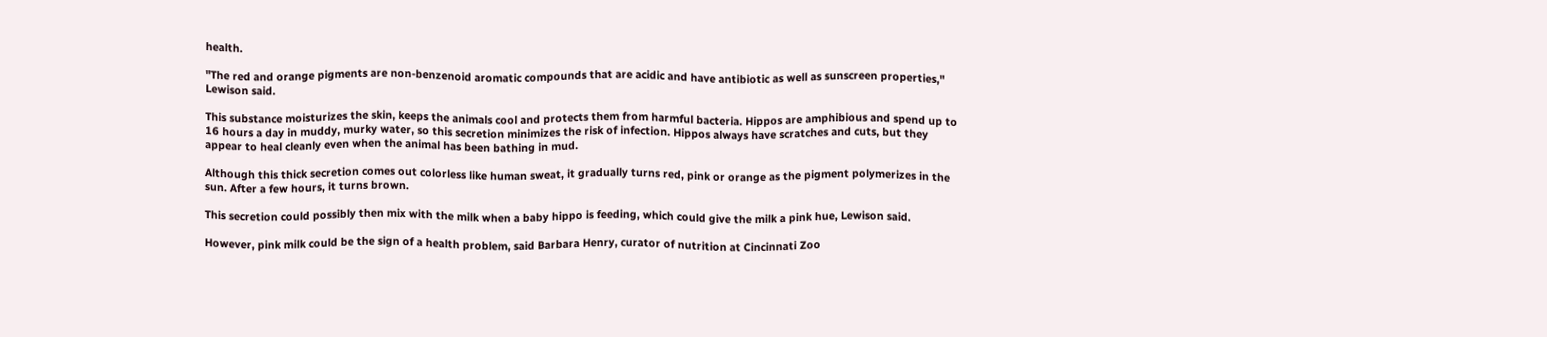health.

"The red and orange pigments are non-benzenoid aromatic compounds that are acidic and have antibiotic as well as sunscreen properties," Lewison said.

This substance moisturizes the skin, keeps the animals cool and protects them from harmful bacteria. Hippos are amphibious and spend up to 16 hours a day in muddy, murky water, so this secretion minimizes the risk of infection. Hippos always have scratches and cuts, but they appear to heal cleanly even when the animal has been bathing in mud.

Although this thick secretion comes out colorless like human sweat, it gradually turns red, pink or orange as the pigment polymerizes in the sun. After a few hours, it turns brown.

This secretion could possibly then mix with the milk when a baby hippo is feeding, which could give the milk a pink hue, Lewison said.

However, pink milk could be the sign of a health problem, said Barbara Henry, curator of nutrition at Cincinnati Zoo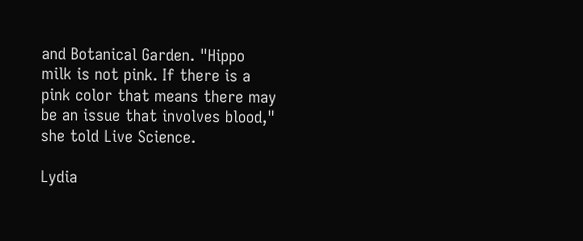and Botanical Garden. "Hippo milk is not pink. If there is a pink color that means there may be an issue that involves blood," she told Live Science.

Lydia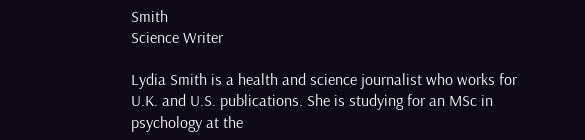Smith
Science Writer

Lydia Smith is a health and science journalist who works for U.K. and U.S. publications. She is studying for an MSc in psychology at the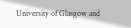University of Glasgow and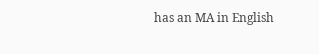has an MA in English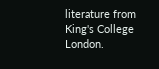literature from King's College London.